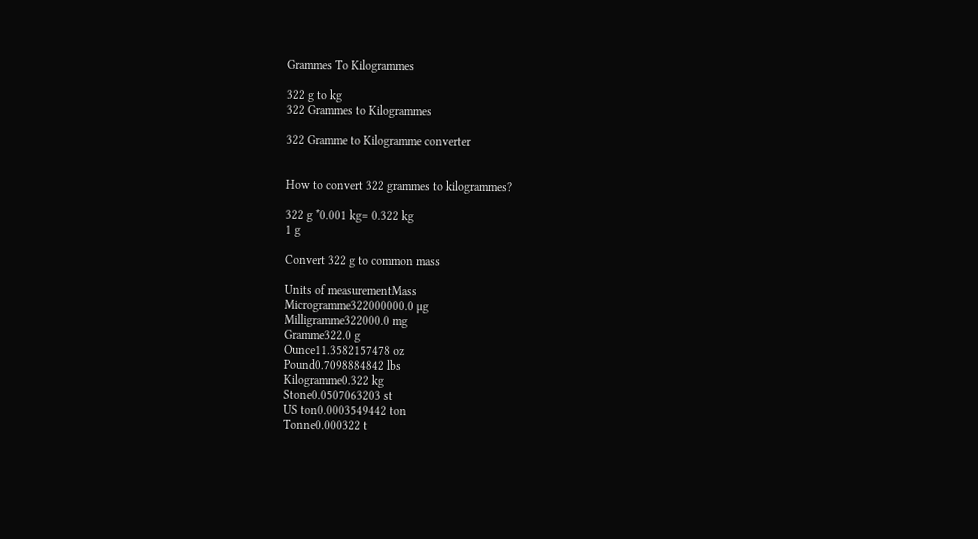Grammes To Kilogrammes

322 g to kg
322 Grammes to Kilogrammes

322 Gramme to Kilogramme converter


How to convert 322 grammes to kilogrammes?

322 g *0.001 kg= 0.322 kg
1 g

Convert 322 g to common mass

Units of measurementMass
Microgramme322000000.0 µg
Milligramme322000.0 mg
Gramme322.0 g
Ounce11.3582157478 oz
Pound0.7098884842 lbs
Kilogramme0.322 kg
Stone0.0507063203 st
US ton0.0003549442 ton
Tonne0.000322 t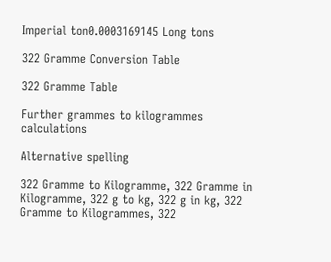Imperial ton0.0003169145 Long tons

322 Gramme Conversion Table

322 Gramme Table

Further grammes to kilogrammes calculations

Alternative spelling

322 Gramme to Kilogramme, 322 Gramme in Kilogramme, 322 g to kg, 322 g in kg, 322 Gramme to Kilogrammes, 322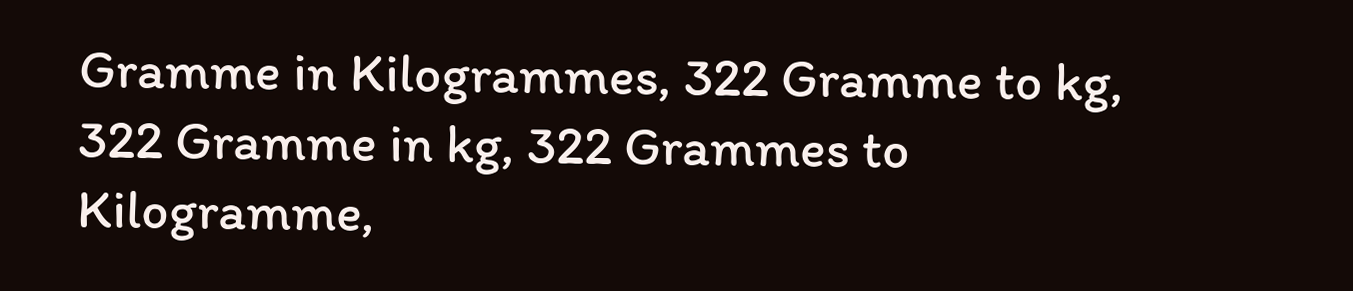Gramme in Kilogrammes, 322 Gramme to kg, 322 Gramme in kg, 322 Grammes to Kilogramme,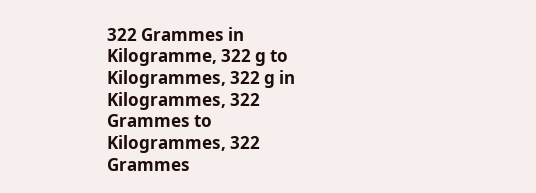322 Grammes in Kilogramme, 322 g to Kilogrammes, 322 g in Kilogrammes, 322 Grammes to Kilogrammes, 322 Grammes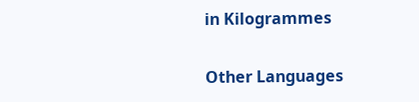in Kilogrammes

Other Languages